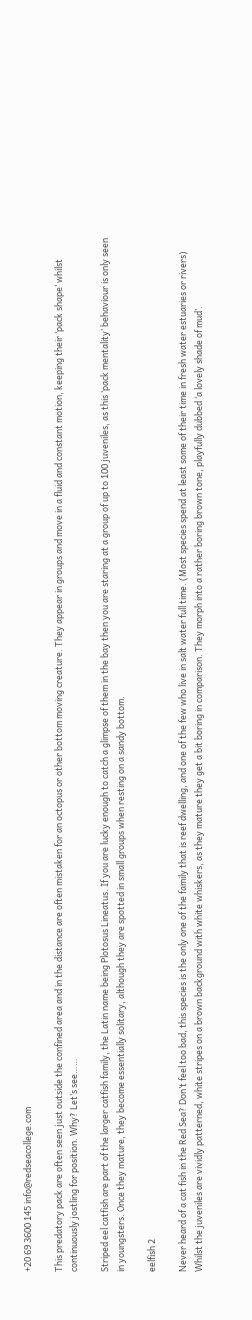+20 69 3600 145 info@redseacollege.com

This predatory pack are often seen just outside the confined area and in the distance are often mistaken for an octopus or other bottom moving creature. They appear in groups and move in a fluid and constant motion, keeping their ‘pack shape’ whilst continuously jostling for position. Why? Let’s see……

Striped eel catfish are part of the larger catfish family, the Latin name being Plotosus Lineatus. If you are lucky enough to catch a glimpse of them in the bay then you are staring at a group of up to 100 juveniles, as this ‘pack mentality’ behaviour is only seen in youngsters. Once they mature, they become essentially solitary, although they are spotted in small groups when resting on a sandy bottom.

eelfish 2

Never heard of a cat fish in the Red Sea? Don’t feel too bad, this species is the only one of the family that is reef dwelling, and one of the few who live in salt water full time. (Most species spend at least some of their time in fresh water estuaries or rivers)
Whilst the juveniles are vividly patterned, white stripes on a brown background with white whiskers, as they mature they get a bit boring in comparison. They morph into a rather boring brown tone, playfully dubbed ‘a lovely shade of mud’.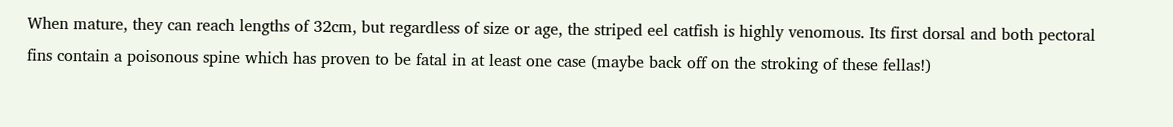When mature, they can reach lengths of 32cm, but regardless of size or age, the striped eel catfish is highly venomous. Its first dorsal and both pectoral fins contain a poisonous spine which has proven to be fatal in at least one case (maybe back off on the stroking of these fellas!)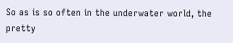So as is so often in the underwater world, the pretty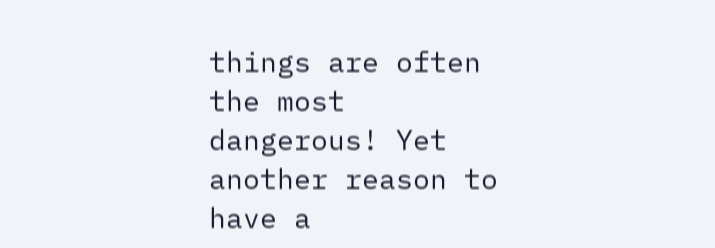things are often the most dangerous! Yet another reason to have a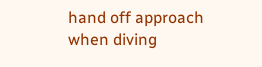hand off approach when diving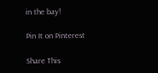in the bay!

Pin It on Pinterest

Share This